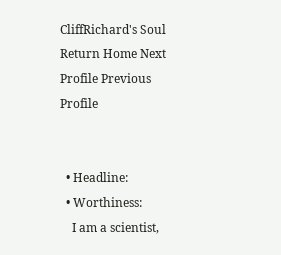CliffRichard's Soul
Return Home Next Profile Previous Profile


  • Headline:
  • Worthiness:
    I am a scientist,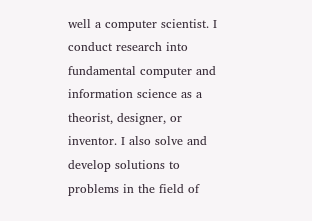well a computer scientist. I conduct research into fundamental computer and information science as a theorist, designer, or inventor. I also solve and develop solutions to problems in the field of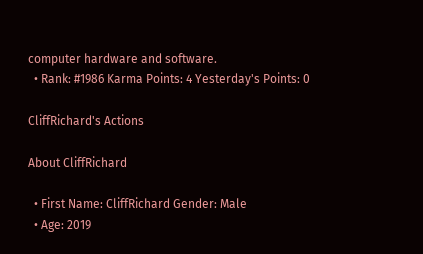computer hardware and software.
  • Rank: #1986 Karma Points: 4 Yesterday's Points: 0

CliffRichard's Actions

About CliffRichard

  • First Name: CliffRichard Gender: Male
  • Age: 2019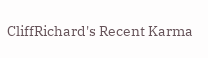CliffRichard's Recent Karma